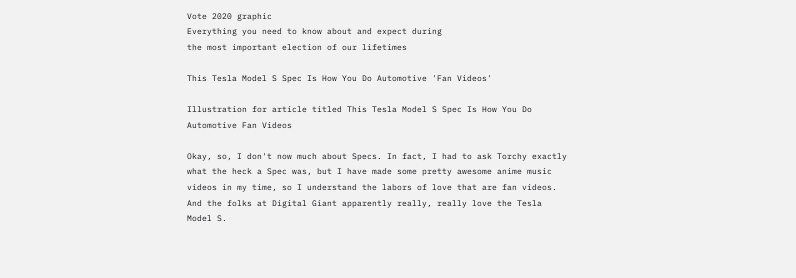Vote 2020 graphic
Everything you need to know about and expect during
the most important election of our lifetimes

This Tesla Model S Spec Is How You Do Automotive 'Fan Videos'

Illustration for article titled This Tesla Model S Spec Is How You Do Automotive Fan Videos

Okay, so, I don't now much about Specs. In fact, I had to ask Torchy exactly what the heck a Spec was, but I have made some pretty awesome anime music videos in my time, so I understand the labors of love that are fan videos. And the folks at Digital Giant apparently really, really love the Tesla Model S.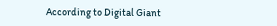According to Digital Giant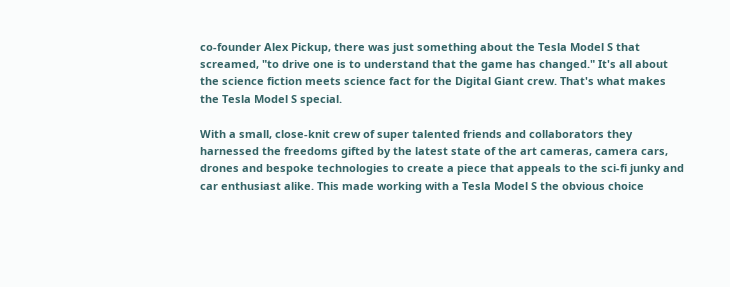co-founder Alex Pickup, there was just something about the Tesla Model S that screamed, "to drive one is to understand that the game has changed." It's all about the science fiction meets science fact for the Digital Giant crew. That's what makes the Tesla Model S special.

With a small, close-knit crew of super talented friends and collaborators they harnessed the freedoms gifted by the latest state of the art cameras, camera cars, drones and bespoke technologies to create a piece that appeals to the sci-fi junky and car enthusiast alike. This made working with a Tesla Model S the obvious choice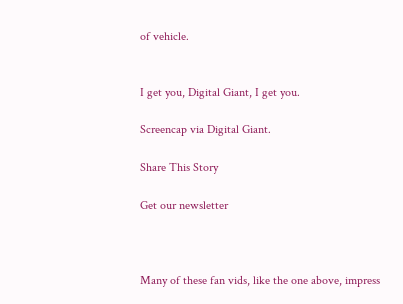of vehicle.


I get you, Digital Giant, I get you.

Screencap via Digital Giant.

Share This Story

Get our newsletter



Many of these fan vids, like the one above, impress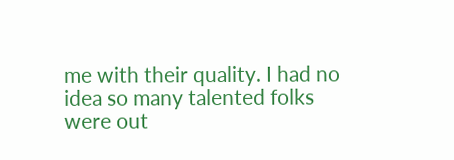me with their quality. I had no idea so many talented folks were out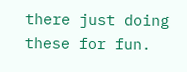there just doing these for fun.